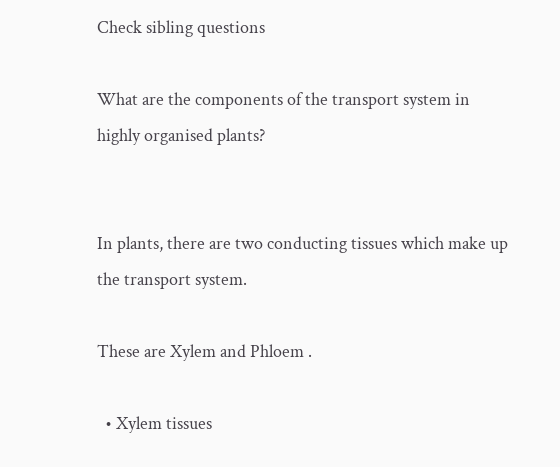Check sibling questions

What are the components of the transport system in highly organised plants?


In plants, there are two conducting tissues which make up the transport system.

These are Xylem and Phloem .

  • Xylem tissues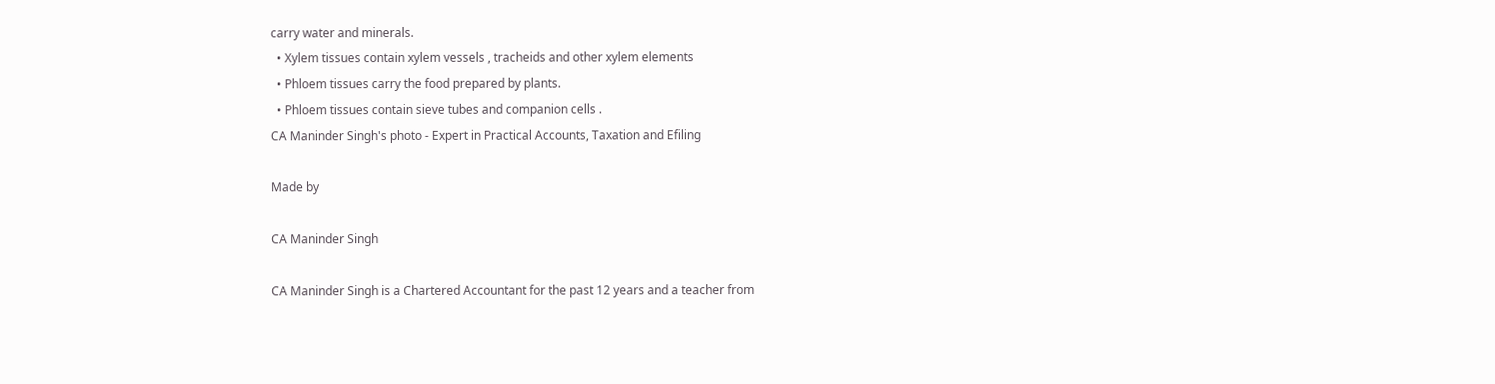carry water and minerals.
  • Xylem tissues contain xylem vessels , tracheids and other xylem elements
  • Phloem tissues carry the food prepared by plants.
  • Phloem tissues contain sieve tubes and companion cells .
CA Maninder Singh's photo - Expert in Practical Accounts, Taxation and Efiling

Made by

CA Maninder Singh

CA Maninder Singh is a Chartered Accountant for the past 12 years and a teacher from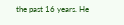the past 16 years. He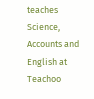teaches Science, Accounts and English at Teachoo